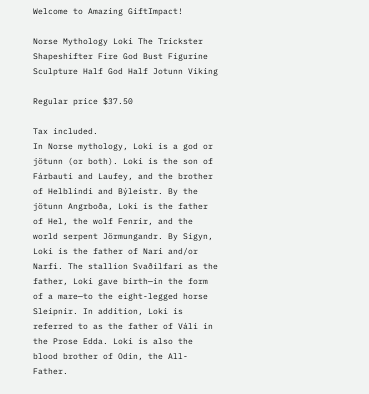Welcome to Amazing GiftImpact!

Norse Mythology Loki The Trickster Shapeshifter Fire God Bust Figurine Sculpture Half God Half Jotunn Viking

Regular price $37.50

Tax included.
In Norse mythology, Loki is a god or jötunn (or both). Loki is the son of Fárbauti and Laufey, and the brother of Helblindi and Býleistr. By the jötunn Angrboða, Loki is the father of Hel, the wolf Fenrir, and the world serpent Jörmungandr. By Sigyn, Loki is the father of Nari and/or Narfi. The stallion Svaðilfari as the father, Loki gave birth—in the form of a mare—to the eight-legged horse Sleipnir. In addition, Loki is referred to as the father of Váli in the Prose Edda. Loki is also the blood brother of Odin, the All-Father.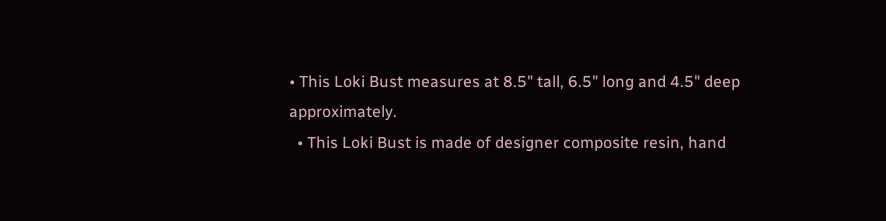• This Loki Bust measures at 8.5" tall, 6.5" long and 4.5" deep approximately.
  • This Loki Bust is made of designer composite resin, hand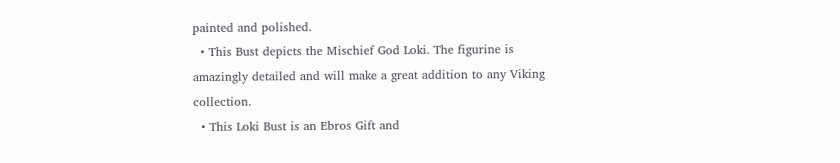painted and polished.
  • This Bust depicts the Mischief God Loki. The figurine is amazingly detailed and will make a great addition to any Viking collection.
  • This Loki Bust is an Ebros Gift and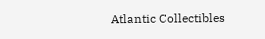Atlantic Collectibles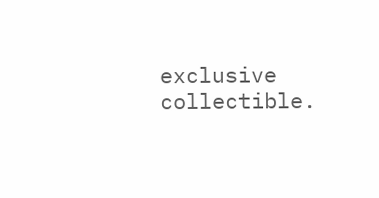exclusive collectible.